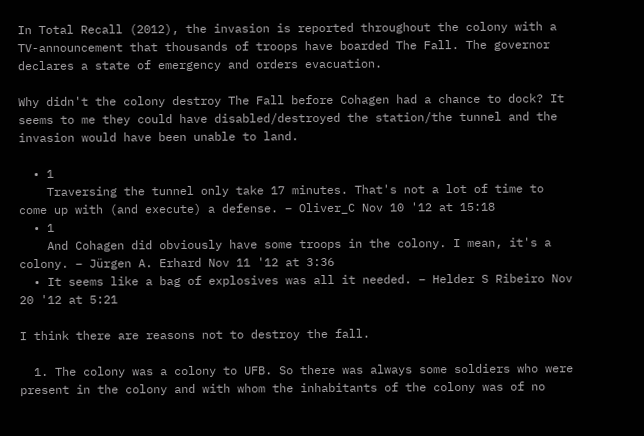In Total Recall (2012), the invasion is reported throughout the colony with a TV-announcement that thousands of troops have boarded The Fall. The governor declares a state of emergency and orders evacuation.

Why didn't the colony destroy The Fall before Cohagen had a chance to dock? It seems to me they could have disabled/destroyed the station/the tunnel and the invasion would have been unable to land.

  • 1
    Traversing the tunnel only take 17 minutes. That's not a lot of time to come up with (and execute) a defense. – Oliver_C Nov 10 '12 at 15:18
  • 1
    And Cohagen did obviously have some troops in the colony. I mean, it's a colony. – Jürgen A. Erhard Nov 11 '12 at 3:36
  • It seems like a bag of explosives was all it needed. – Helder S Ribeiro Nov 20 '12 at 5:21

I think there are reasons not to destroy the fall.

  1. The colony was a colony to UFB. So there was always some soldiers who were present in the colony and with whom the inhabitants of the colony was of no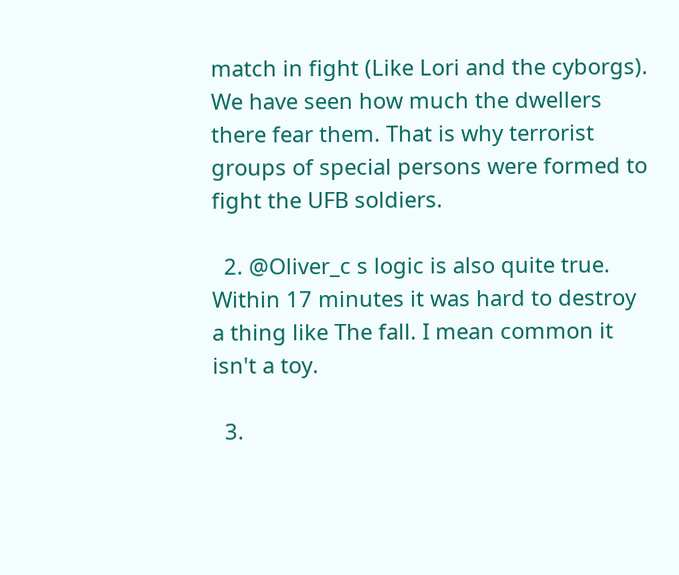match in fight (Like Lori and the cyborgs). We have seen how much the dwellers there fear them. That is why terrorist groups of special persons were formed to fight the UFB soldiers.

  2. @Oliver_c s logic is also quite true. Within 17 minutes it was hard to destroy a thing like The fall. I mean common it isn't a toy.

  3.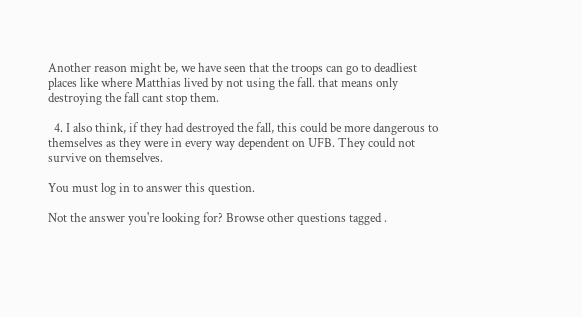Another reason might be, we have seen that the troops can go to deadliest places like where Matthias lived by not using the fall. that means only destroying the fall cant stop them.

  4. I also think, if they had destroyed the fall, this could be more dangerous to themselves as they were in every way dependent on UFB. They could not survive on themselves.

You must log in to answer this question.

Not the answer you're looking for? Browse other questions tagged .